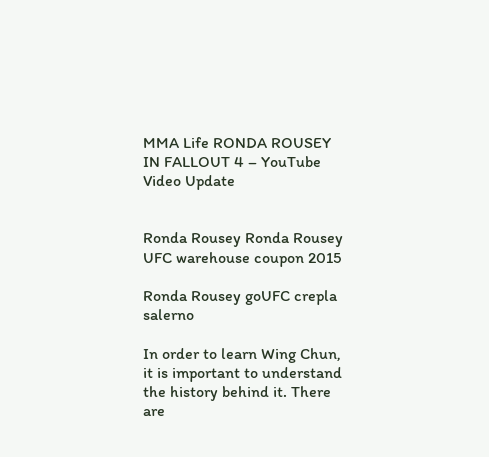MMA Life RONDA ROUSEY IN FALLOUT 4 – YouTube Video Update


Ronda Rousey Ronda Rousey UFC warehouse coupon 2015

Ronda Rousey goUFC crepla salerno

In order to learn Wing Chun, it is important to understand the history behind it. There are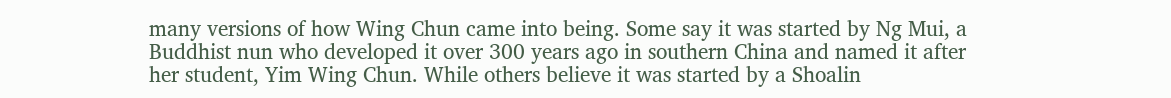many versions of how Wing Chun came into being. Some say it was started by Ng Mui, a Buddhist nun who developed it over 300 years ago in southern China and named it after her student, Yim Wing Chun. While others believe it was started by a Shoalin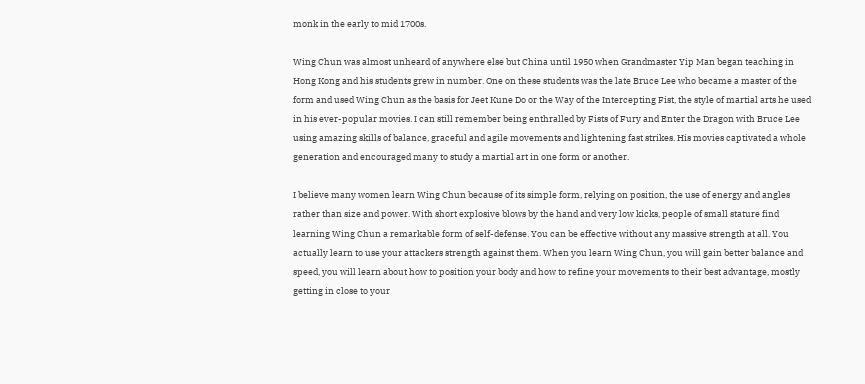monk in the early to mid 1700s.

Wing Chun was almost unheard of anywhere else but China until 1950 when Grandmaster Yip Man began teaching in Hong Kong and his students grew in number. One on these students was the late Bruce Lee who became a master of the form and used Wing Chun as the basis for Jeet Kune Do or the Way of the Intercepting Fist, the style of martial arts he used in his ever-popular movies. I can still remember being enthralled by Fists of Fury and Enter the Dragon with Bruce Lee using amazing skills of balance, graceful and agile movements and lightening fast strikes. His movies captivated a whole generation and encouraged many to study a martial art in one form or another.

I believe many women learn Wing Chun because of its simple form, relying on position, the use of energy and angles rather than size and power. With short explosive blows by the hand and very low kicks, people of small stature find learning Wing Chun a remarkable form of self-defense. You can be effective without any massive strength at all. You actually learn to use your attackers strength against them. When you learn Wing Chun, you will gain better balance and speed, you will learn about how to position your body and how to refine your movements to their best advantage, mostly getting in close to your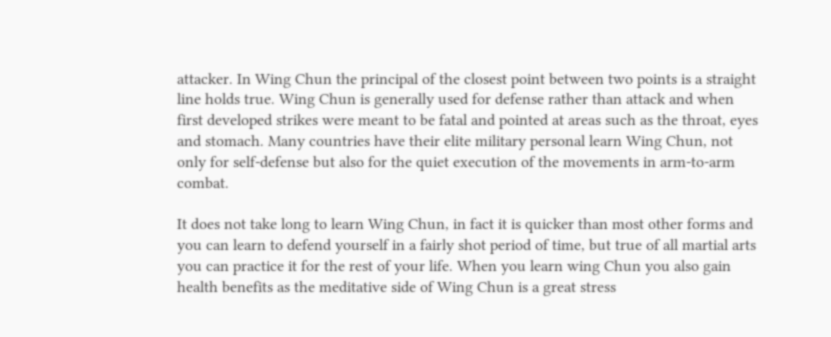attacker. In Wing Chun the principal of the closest point between two points is a straight line holds true. Wing Chun is generally used for defense rather than attack and when first developed strikes were meant to be fatal and pointed at areas such as the throat, eyes and stomach. Many countries have their elite military personal learn Wing Chun, not only for self-defense but also for the quiet execution of the movements in arm-to-arm combat.

It does not take long to learn Wing Chun, in fact it is quicker than most other forms and you can learn to defend yourself in a fairly shot period of time, but true of all martial arts you can practice it for the rest of your life. When you learn wing Chun you also gain health benefits as the meditative side of Wing Chun is a great stress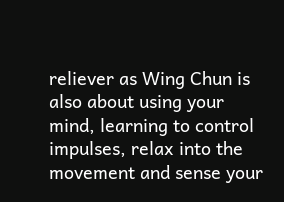reliever as Wing Chun is also about using your mind, learning to control impulses, relax into the movement and sense your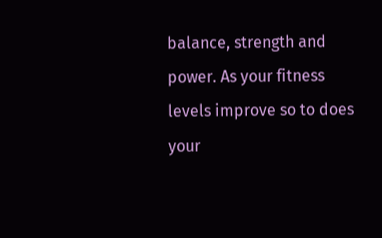balance, strength and power. As your fitness levels improve so to does your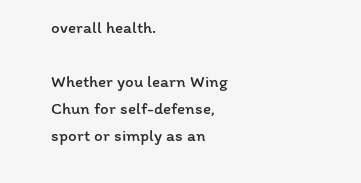overall health.

Whether you learn Wing Chun for self-defense, sport or simply as an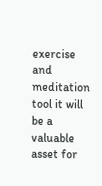exercise and meditation tool it will be a valuable asset for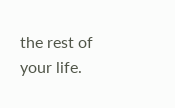the rest of your life.